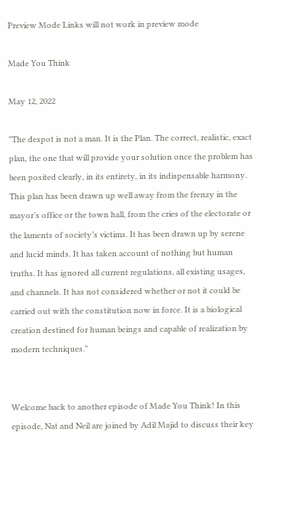Preview Mode Links will not work in preview mode

Made You Think

May 12, 2022

"The despot is not a man. It is the Plan. The correct, realistic, exact plan, the one that will provide your solution once the problem has been posited clearly, in its entirety, in its indispensable harmony. This plan has been drawn up well away from the frenzy in the mayor’s office or the town hall, from the cries of the electorate or the laments of society’s victims. It has been drawn up by serene and lucid minds. It has taken account of nothing but human truths. It has ignored all current regulations, all existing usages, and channels. It has not considered whether or not it could be carried out with the constitution now in force. It is a biological creation destined for human beings and capable of realization by modern techniques."


Welcome back to another episode of Made You Think! In this episode, Nat and Neil are joined by Adil Majid to discuss their key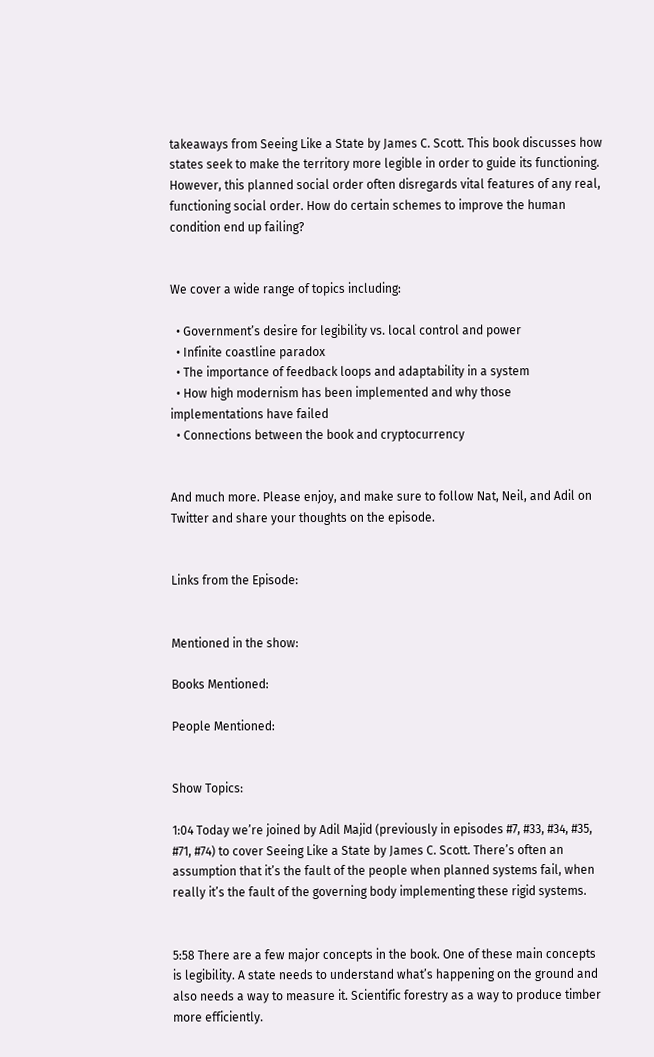takeaways from Seeing Like a State by James C. Scott. This book discusses how states seek to make the territory more legible in order to guide its functioning. However, this planned social order often disregards vital features of any real, functioning social order. How do certain schemes to improve the human condition end up failing?


We cover a wide range of topics including:

  • Government’s desire for legibility vs. local control and power
  • Infinite coastline paradox
  • The importance of feedback loops and adaptability in a system
  • How high modernism has been implemented and why those implementations have failed
  • Connections between the book and cryptocurrency


And much more. Please enjoy, and make sure to follow Nat, Neil, and Adil on Twitter and share your thoughts on the episode.


Links from the Episode:


Mentioned in the show:

Books Mentioned:

People Mentioned:


Show Topics:

1:04 Today we’re joined by Adil Majid (previously in episodes #7, #33, #34, #35, #71, #74) to cover Seeing Like a State by James C. Scott. There’s often an assumption that it’s the fault of the people when planned systems fail, when really it’s the fault of the governing body implementing these rigid systems.


5:58 There are a few major concepts in the book. One of these main concepts is legibility. A state needs to understand what’s happening on the ground and also needs a way to measure it. Scientific forestry as a way to produce timber more efficiently.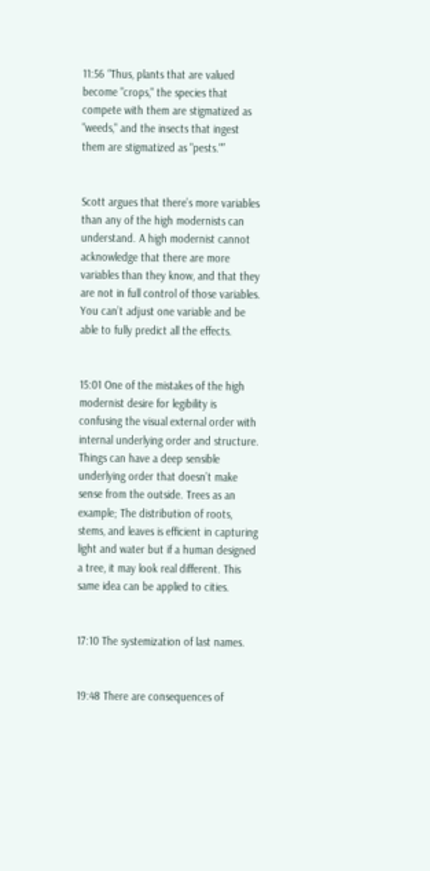11:56 “Thus, plants that are valued become "crops," the species that compete with them are stigmatized as "weeds," and the insects that ingest them are stigmatized as "pests."”


Scott argues that there’s more variables than any of the high modernists can understand. A high modernist cannot acknowledge that there are more variables than they know, and that they are not in full control of those variables. You can’t adjust one variable and be able to fully predict all the effects.


15:01 One of the mistakes of the high modernist desire for legibility is confusing the visual external order with internal underlying order and structure. Things can have a deep sensible underlying order that doesn’t make sense from the outside. Trees as an example; The distribution of roots, stems, and leaves is efficient in capturing light and water but if a human designed a tree, it may look real different. This same idea can be applied to cities.


17:10 The systemization of last names.


19:48 There are consequences of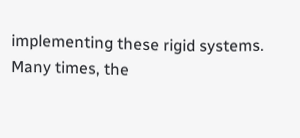implementing these rigid systems. Many times, the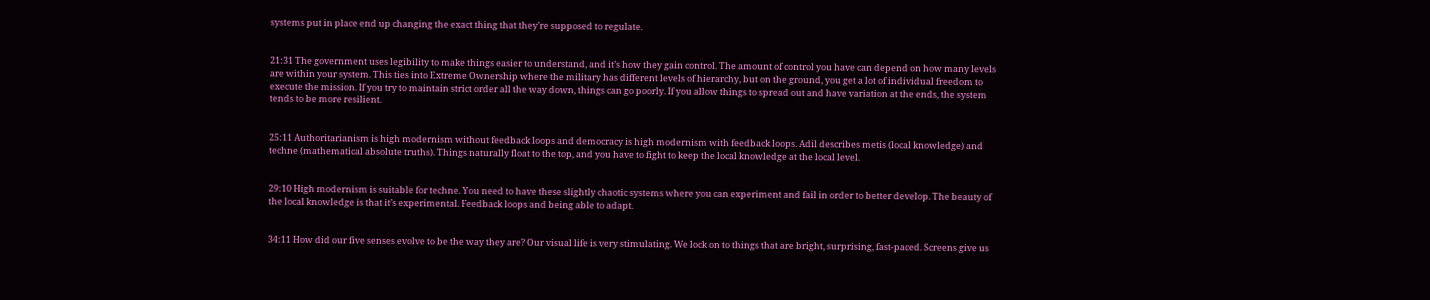systems put in place end up changing the exact thing that they’re supposed to regulate.


21:31 The government uses legibility to make things easier to understand, and it’s how they gain control. The amount of control you have can depend on how many levels are within your system. This ties into Extreme Ownership where the military has different levels of hierarchy, but on the ground, you get a lot of individual freedom to execute the mission. If you try to maintain strict order all the way down, things can go poorly. If you allow things to spread out and have variation at the ends, the system tends to be more resilient.


25:11 Authoritarianism is high modernism without feedback loops and democracy is high modernism with feedback loops. Adil describes metis (local knowledge) and techne (mathematical absolute truths). Things naturally float to the top, and you have to fight to keep the local knowledge at the local level.


29:10 High modernism is suitable for techne. You need to have these slightly chaotic systems where you can experiment and fail in order to better develop. The beauty of the local knowledge is that it’s experimental. Feedback loops and being able to adapt.


34:11 How did our five senses evolve to be the way they are? Our visual life is very stimulating. We lock on to things that are bright, surprising, fast-paced. Screens give us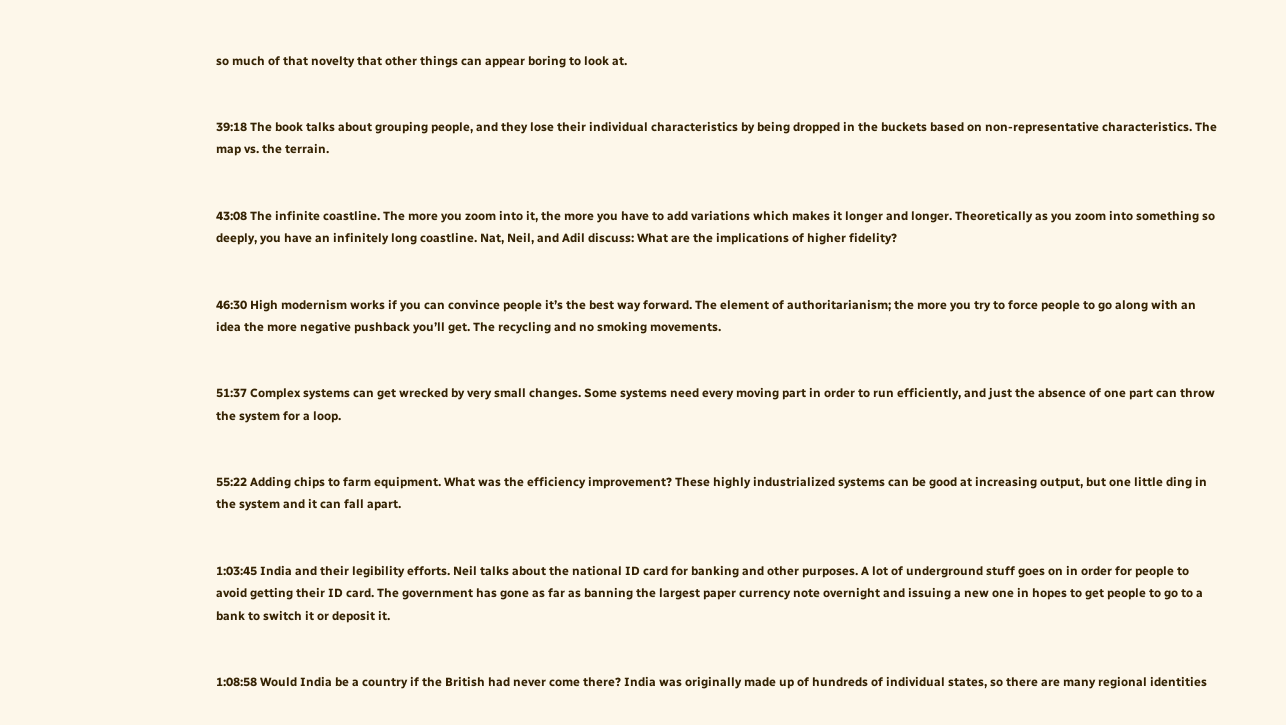so much of that novelty that other things can appear boring to look at.


39:18 The book talks about grouping people, and they lose their individual characteristics by being dropped in the buckets based on non-representative characteristics. The map vs. the terrain.


43:08 The infinite coastline. The more you zoom into it, the more you have to add variations which makes it longer and longer. Theoretically as you zoom into something so deeply, you have an infinitely long coastline. Nat, Neil, and Adil discuss: What are the implications of higher fidelity?


46:30 High modernism works if you can convince people it’s the best way forward. The element of authoritarianism; the more you try to force people to go along with an idea the more negative pushback you’ll get. The recycling and no smoking movements.


51:37 Complex systems can get wrecked by very small changes. Some systems need every moving part in order to run efficiently, and just the absence of one part can throw the system for a loop.


55:22 Adding chips to farm equipment. What was the efficiency improvement? These highly industrialized systems can be good at increasing output, but one little ding in the system and it can fall apart.


1:03:45 India and their legibility efforts. Neil talks about the national ID card for banking and other purposes. A lot of underground stuff goes on in order for people to avoid getting their ID card. The government has gone as far as banning the largest paper currency note overnight and issuing a new one in hopes to get people to go to a bank to switch it or deposit it.


1:08:58 Would India be a country if the British had never come there? India was originally made up of hundreds of individual states, so there are many regional identities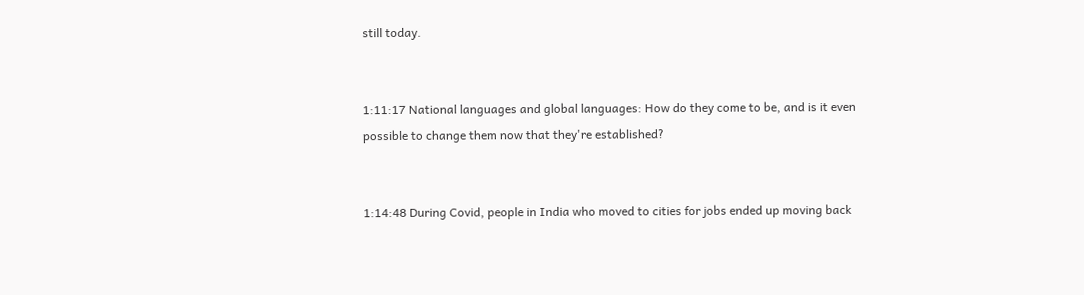still today.


1:11:17 National languages and global languages: How do they come to be, and is it even possible to change them now that they're established?


1:14:48 During Covid, people in India who moved to cities for jobs ended up moving back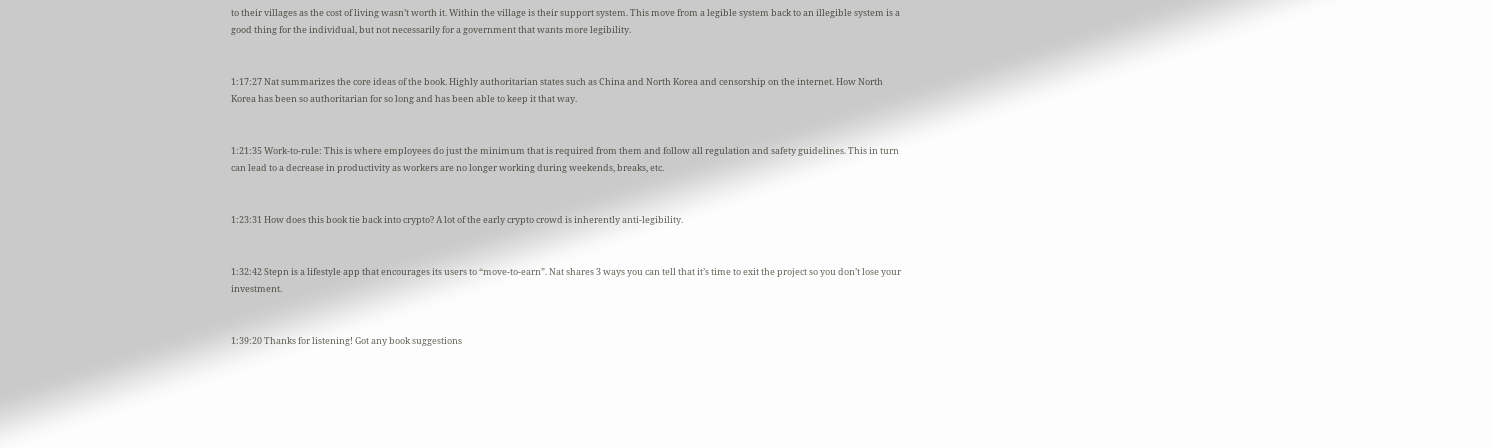to their villages as the cost of living wasn’t worth it. Within the village is their support system. This move from a legible system back to an illegible system is a good thing for the individual, but not necessarily for a government that wants more legibility.


1:17:27 Nat summarizes the core ideas of the book. Highly authoritarian states such as China and North Korea and censorship on the internet. How North Korea has been so authoritarian for so long and has been able to keep it that way.


1:21:35 Work-to-rule: This is where employees do just the minimum that is required from them and follow all regulation and safety guidelines. This in turn can lead to a decrease in productivity as workers are no longer working during weekends, breaks, etc.


1:23:31 How does this book tie back into crypto? A lot of the early crypto crowd is inherently anti-legibility.


1:32:42 Stepn is a lifestyle app that encourages its users to “move-to-earn”. Nat shares 3 ways you can tell that it’s time to exit the project so you don’t lose your investment.


1:39:20 Thanks for listening! Got any book suggestions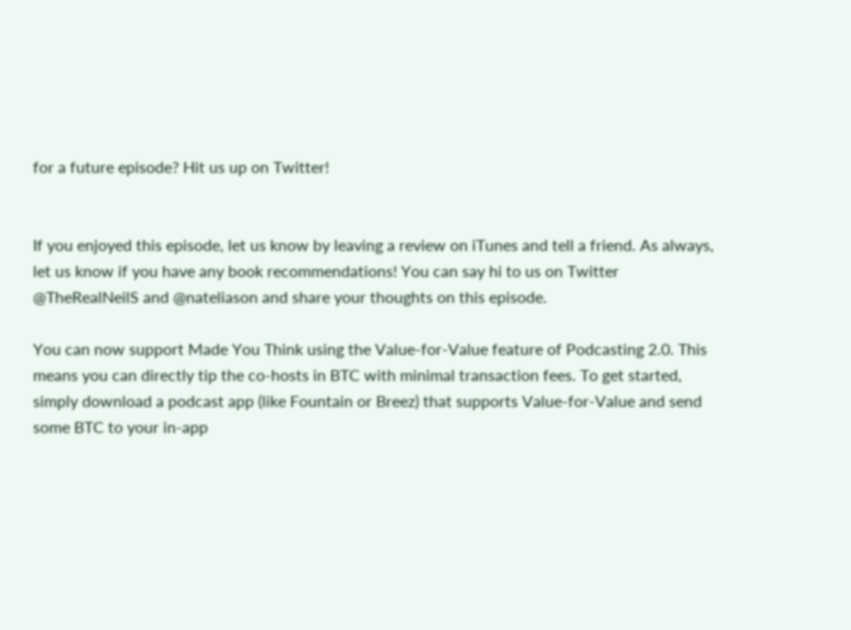for a future episode? Hit us up on Twitter!


If you enjoyed this episode, let us know by leaving a review on iTunes and tell a friend. As always, let us know if you have any book recommendations! You can say hi to us on Twitter @TheRealNeilS and @nateliason and share your thoughts on this episode.

You can now support Made You Think using the Value-for-Value feature of Podcasting 2.0. This means you can directly tip the co-hosts in BTC with minimal transaction fees. To get started, simply download a podcast app (like Fountain or Breez) that supports Value-for-Value and send some BTC to your in-app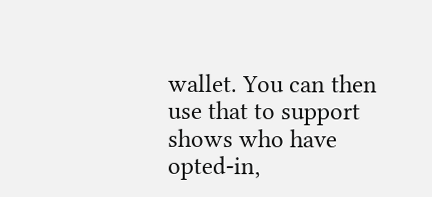wallet. You can then use that to support shows who have opted-in,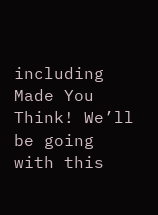including Made You Think! We’ll be going with this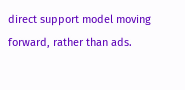direct support model moving forward, rather than ads.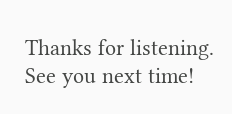Thanks for listening. See you next time!